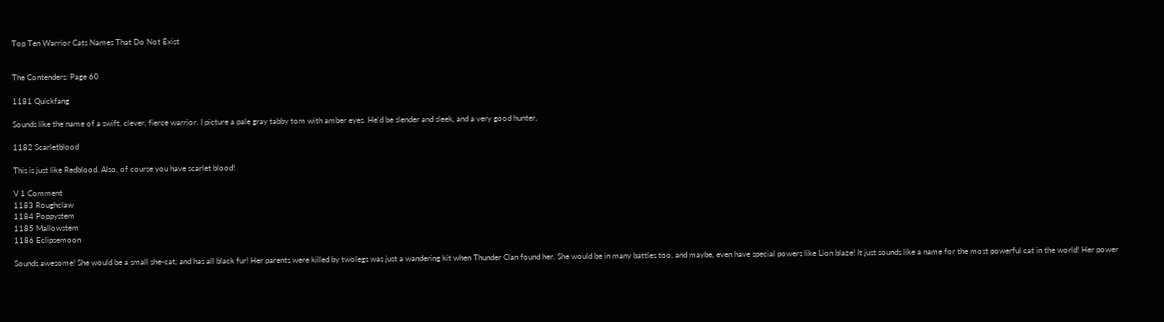Top Ten Warrior Cats Names That Do Not Exist


The Contenders: Page 60

1181 Quickfang

Sounds like the name of a swift, clever, fierce warrior. I picture a pale gray tabby tom with amber eyes. He'd be slender and sleek, and a very good hunter,

1182 Scarletblood

This is just like Redblood. Also, of course you have scarlet blood!

V 1 Comment
1183 Roughclaw
1184 Poppystem
1185 Mallowstem
1186 Eclipsemoon

Sounds awesome! She would be a small she-cat, and has all black fur! Her parents were killed by twolegs was just a wandering kit when Thunder Clan found her. She would be in many battles too, and maybe, even have special powers like Lion blaze! It just sounds like a name for the most powerful cat in the world! Her power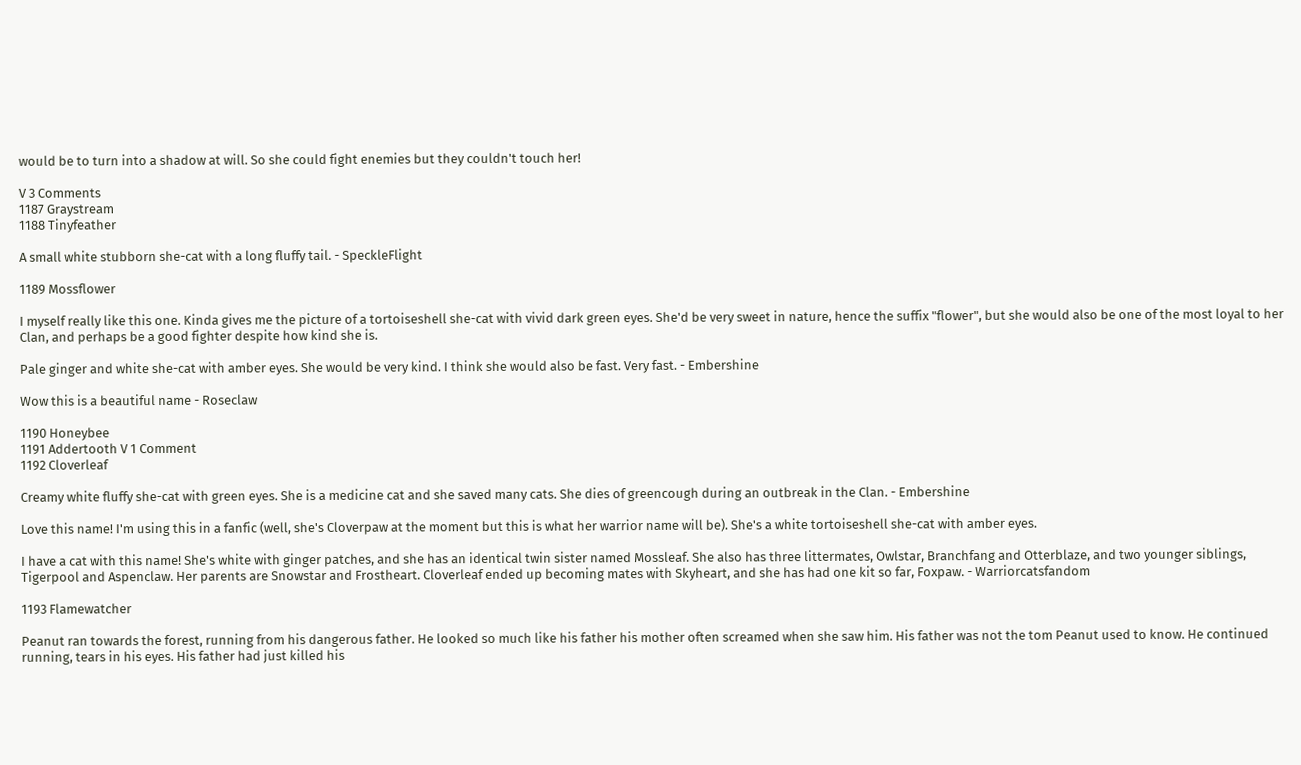would be to turn into a shadow at will. So she could fight enemies but they couldn't touch her!

V 3 Comments
1187 Graystream
1188 Tinyfeather

A small white stubborn she-cat with a long fluffy tail. - SpeckleFlight

1189 Mossflower

I myself really like this one. Kinda gives me the picture of a tortoiseshell she-cat with vivid dark green eyes. She'd be very sweet in nature, hence the suffix "flower", but she would also be one of the most loyal to her Clan, and perhaps be a good fighter despite how kind she is.

Pale ginger and white she-cat with amber eyes. She would be very kind. I think she would also be fast. Very fast. - Embershine

Wow this is a beautiful name - Roseclaw

1190 Honeybee
1191 Addertooth V 1 Comment
1192 Cloverleaf

Creamy white fluffy she-cat with green eyes. She is a medicine cat and she saved many cats. She dies of greencough during an outbreak in the Clan. - Embershine

Love this name! I'm using this in a fanfic (well, she's Cloverpaw at the moment but this is what her warrior name will be). She's a white tortoiseshell she-cat with amber eyes.

I have a cat with this name! She's white with ginger patches, and she has an identical twin sister named Mossleaf. She also has three littermates, Owlstar, Branchfang and Otterblaze, and two younger siblings, Tigerpool and Aspenclaw. Her parents are Snowstar and Frostheart. Cloverleaf ended up becoming mates with Skyheart, and she has had one kit so far, Foxpaw. - Warriorcatsfandom

1193 Flamewatcher

Peanut ran towards the forest, running from his dangerous father. He looked so much like his father his mother often screamed when she saw him. His father was not the tom Peanut used to know. He continued running, tears in his eyes. His father had just killed his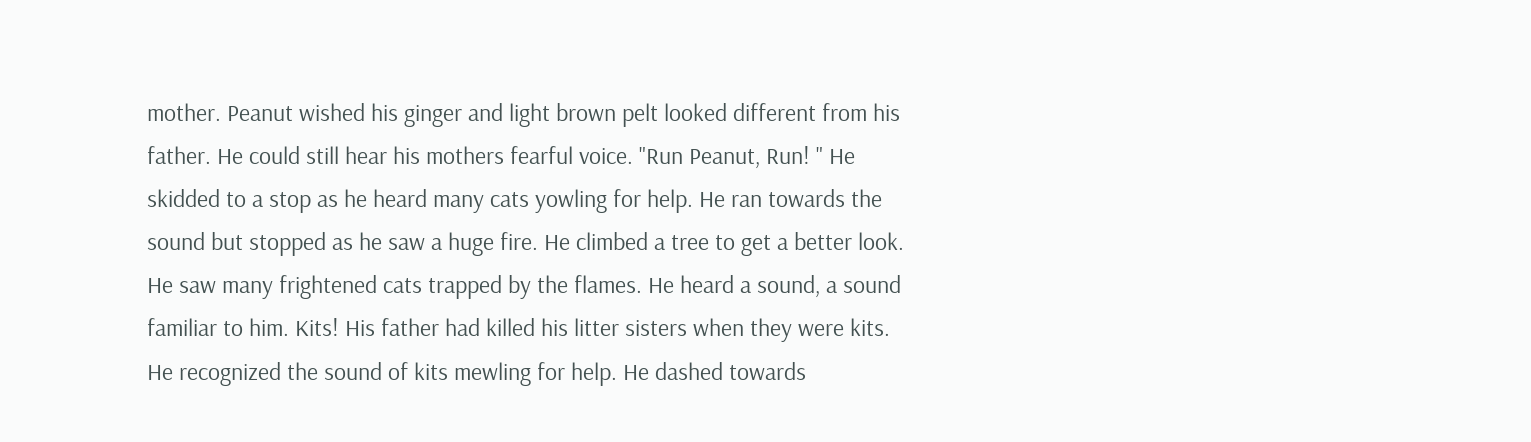mother. Peanut wished his ginger and light brown pelt looked different from his father. He could still hear his mothers fearful voice. "Run Peanut, Run! " He skidded to a stop as he heard many cats yowling for help. He ran towards the sound but stopped as he saw a huge fire. He climbed a tree to get a better look. He saw many frightened cats trapped by the flames. He heard a sound, a sound familiar to him. Kits! His father had killed his litter sisters when they were kits. He recognized the sound of kits mewling for help. He dashed towards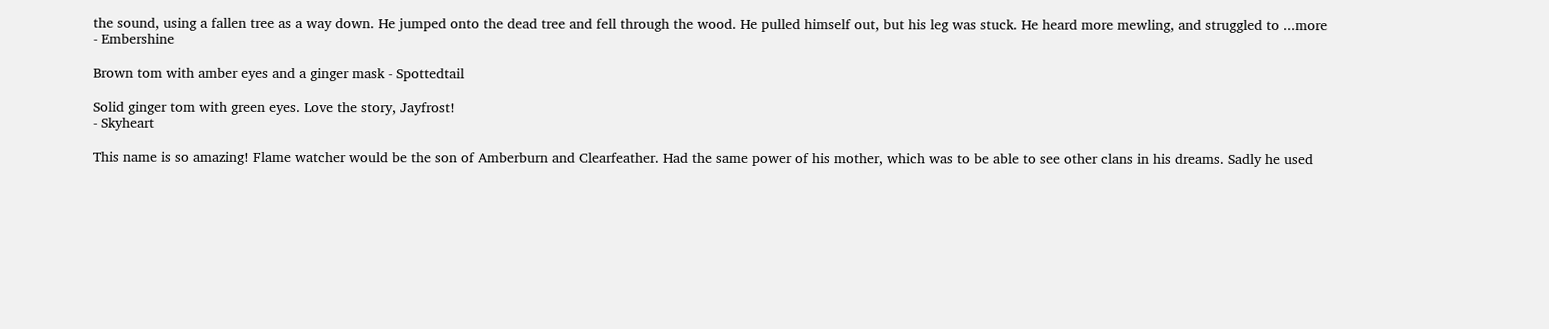the sound, using a fallen tree as a way down. He jumped onto the dead tree and fell through the wood. He pulled himself out, but his leg was stuck. He heard more mewling, and struggled to ...more - Embershine

Brown tom with amber eyes and a ginger mask - Spottedtail

Solid ginger tom with green eyes. Love the story, Jayfrost!
- Skyheart

This name is so amazing! Flame watcher would be the son of Amberburn and Clearfeather. Had the same power of his mother, which was to be able to see other clans in his dreams. Sadly he used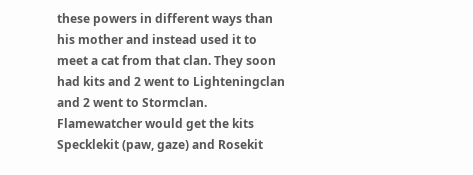these powers in different ways than his mother and instead used it to meet a cat from that clan. They soon had kits and 2 went to Lighteningclan and 2 went to Stormclan. Flamewatcher would get the kits Specklekit (paw, gaze) and Rosekit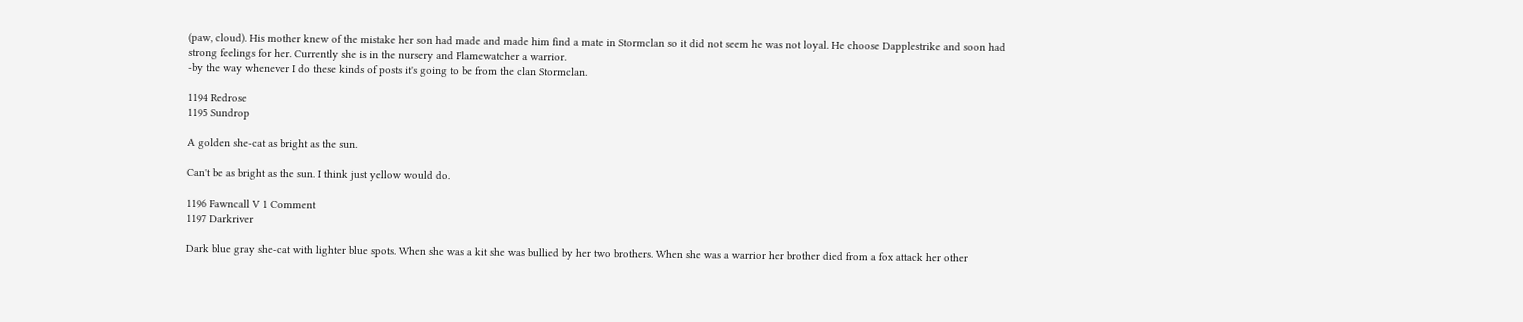(paw, cloud). His mother knew of the mistake her son had made and made him find a mate in Stormclan so it did not seem he was not loyal. He choose Dapplestrike and soon had strong feelings for her. Currently she is in the nursery and Flamewatcher a warrior.
-by the way whenever I do these kinds of posts it's going to be from the clan Stormclan.

1194 Redrose
1195 Sundrop

A golden she-cat as bright as the sun.

Can't be as bright as the sun. I think just yellow would do.

1196 Fawncall V 1 Comment
1197 Darkriver

Dark blue gray she-cat with lighter blue spots. When she was a kit she was bullied by her two brothers. When she was a warrior her brother died from a fox attack her other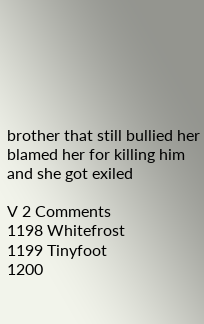brother that still bullied her blamed her for killing him and she got exiled

V 2 Comments
1198 Whitefrost
1199 Tinyfoot
1200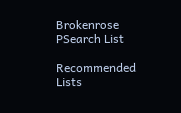Brokenrose
PSearch List

Recommended Lists